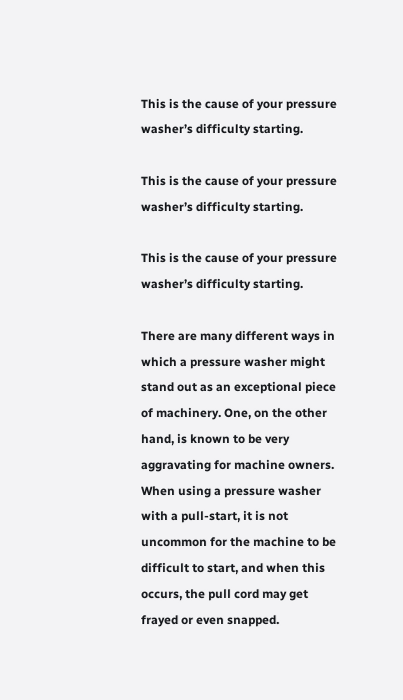This is the cause of your pressure washer’s difficulty starting.

This is the cause of your pressure washer’s difficulty starting.

This is the cause of your pressure washer’s difficulty starting.

There are many different ways in which a pressure washer might stand out as an exceptional piece of machinery. One, on the other hand, is known to be very aggravating for machine owners. When using a pressure washer with a pull-start, it is not uncommon for the machine to be difficult to start, and when this occurs, the pull cord may get frayed or even snapped.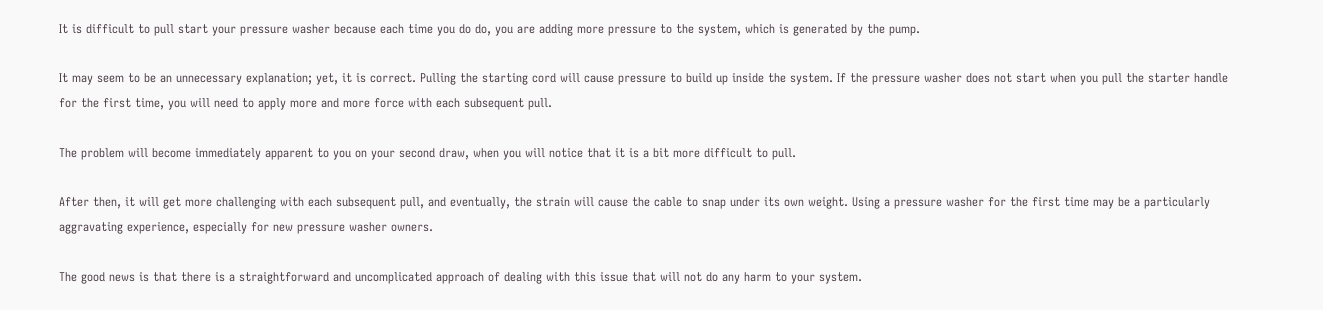It is difficult to pull start your pressure washer because each time you do do, you are adding more pressure to the system, which is generated by the pump.

It may seem to be an unnecessary explanation; yet, it is correct. Pulling the starting cord will cause pressure to build up inside the system. If the pressure washer does not start when you pull the starter handle for the first time, you will need to apply more and more force with each subsequent pull.

The problem will become immediately apparent to you on your second draw, when you will notice that it is a bit more difficult to pull.

After then, it will get more challenging with each subsequent pull, and eventually, the strain will cause the cable to snap under its own weight. Using a pressure washer for the first time may be a particularly aggravating experience, especially for new pressure washer owners.

The good news is that there is a straightforward and uncomplicated approach of dealing with this issue that will not do any harm to your system.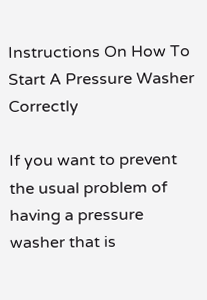Instructions On How To Start A Pressure Washer Correctly

If you want to prevent the usual problem of having a pressure washer that is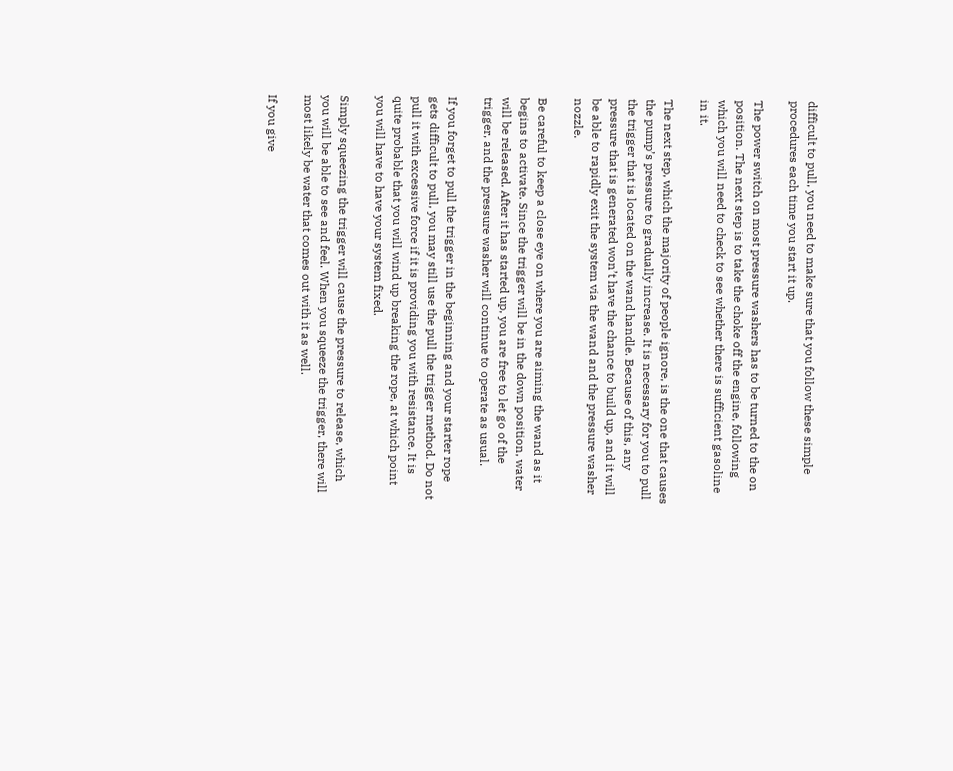difficult to pull, you need to make sure that you follow these simple procedures each time you start it up.

The power switch on most pressure washers has to be turned to the on position. The next step is to take the choke off the engine, following which you will need to check to see whether there is sufficient gasoline in it.

The next step, which the majority of people ignore, is the one that causes the pump’s pressure to gradually increase. It is necessary for you to pull the trigger that is located on the wand handle. Because of this, any pressure that is generated won’t have the chance to build up, and it will be able to rapidly exit the system via the wand and the pressure washer nozzle.

Be careful to keep a close eye on where you are aiming the wand as it begins to activate. Since the trigger will be in the down position, water will be released. After it has started up, you are free to let go of the trigger, and the pressure washer will continue to operate as usual.

If you forget to pull the trigger in the beginning and your starter rope gets difficult to pull, you may still use the pull the trigger method. Do not pull it with excessive force if it is providing you with resistance. It is quite probable that you will wind up breaking the rope, at which point you will have to have your system fixed.

Simply squeezing the trigger will cause the pressure to release, which you will be able to see and feel. When you squeeze the trigger, there will most likely be water that comes out with it as well.

If you give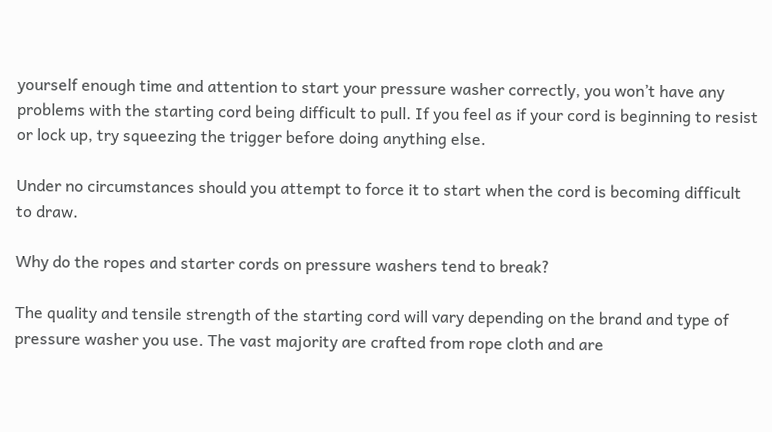yourself enough time and attention to start your pressure washer correctly, you won’t have any problems with the starting cord being difficult to pull. If you feel as if your cord is beginning to resist or lock up, try squeezing the trigger before doing anything else.

Under no circumstances should you attempt to force it to start when the cord is becoming difficult to draw.

Why do the ropes and starter cords on pressure washers tend to break?

The quality and tensile strength of the starting cord will vary depending on the brand and type of pressure washer you use. The vast majority are crafted from rope cloth and are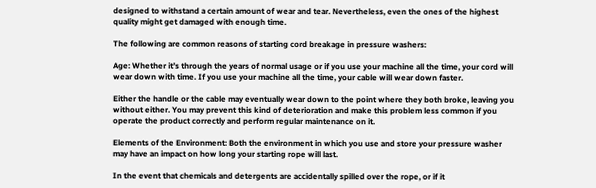designed to withstand a certain amount of wear and tear. Nevertheless, even the ones of the highest quality might get damaged with enough time.

The following are common reasons of starting cord breakage in pressure washers:

Age: Whether it’s through the years of normal usage or if you use your machine all the time, your cord will wear down with time. If you use your machine all the time, your cable will wear down faster.

Either the handle or the cable may eventually wear down to the point where they both broke, leaving you without either. You may prevent this kind of deterioration and make this problem less common if you operate the product correctly and perform regular maintenance on it.

Elements of the Environment: Both the environment in which you use and store your pressure washer may have an impact on how long your starting rope will last.

In the event that chemicals and detergents are accidentally spilled over the rope, or if it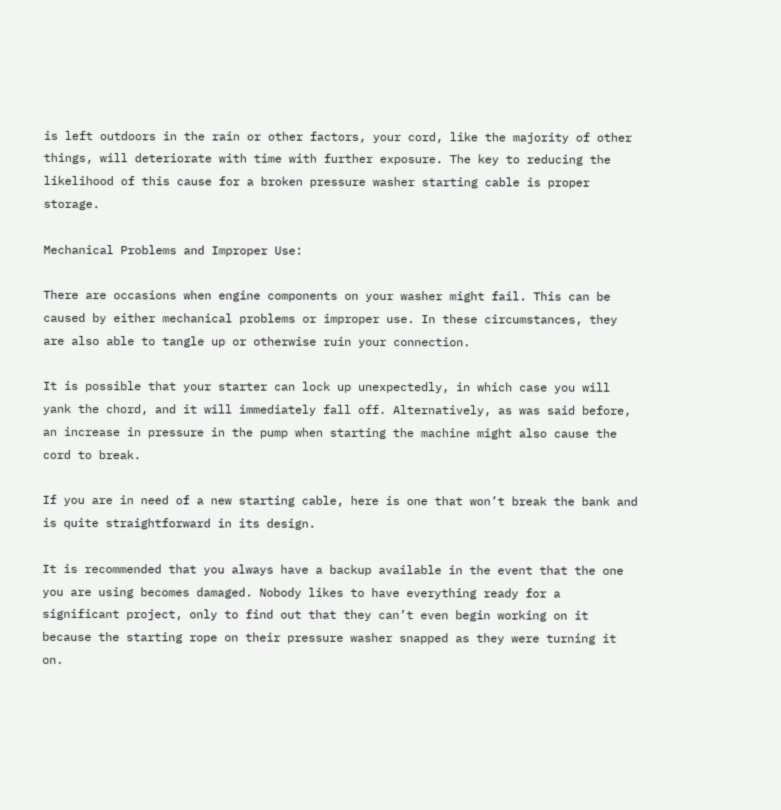is left outdoors in the rain or other factors, your cord, like the majority of other things, will deteriorate with time with further exposure. The key to reducing the likelihood of this cause for a broken pressure washer starting cable is proper storage.

Mechanical Problems and Improper Use:

There are occasions when engine components on your washer might fail. This can be caused by either mechanical problems or improper use. In these circumstances, they are also able to tangle up or otherwise ruin your connection.

It is possible that your starter can lock up unexpectedly, in which case you will yank the chord, and it will immediately fall off. Alternatively, as was said before, an increase in pressure in the pump when starting the machine might also cause the cord to break.

If you are in need of a new starting cable, here is one that won’t break the bank and is quite straightforward in its design.

It is recommended that you always have a backup available in the event that the one you are using becomes damaged. Nobody likes to have everything ready for a significant project, only to find out that they can’t even begin working on it because the starting rope on their pressure washer snapped as they were turning it on.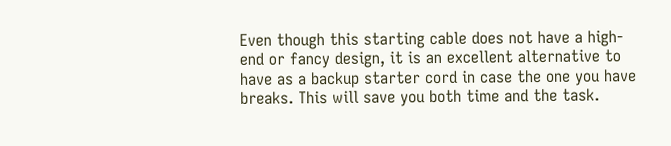Even though this starting cable does not have a high-end or fancy design, it is an excellent alternative to have as a backup starter cord in case the one you have breaks. This will save you both time and the task.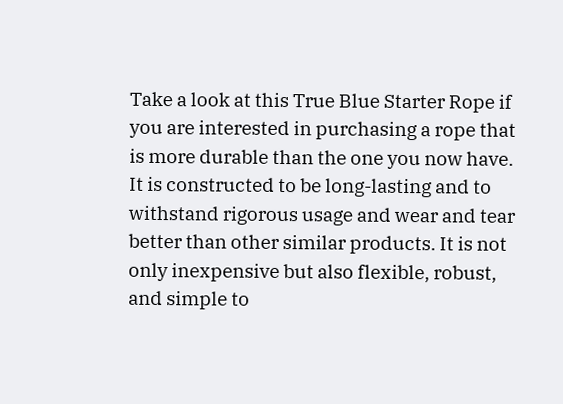Take a look at this True Blue Starter Rope if you are interested in purchasing a rope that is more durable than the one you now have. It is constructed to be long-lasting and to withstand rigorous usage and wear and tear better than other similar products. It is not only inexpensive but also flexible, robust, and simple to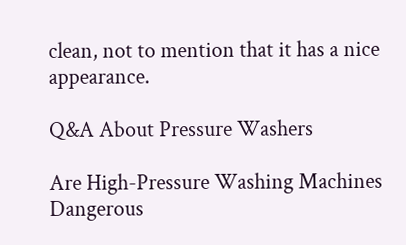clean, not to mention that it has a nice appearance.

Q&A About Pressure Washers

Are High-Pressure Washing Machines Dangerous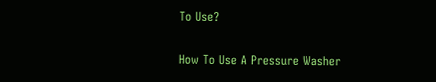To Use?

How To Use A Pressure Washer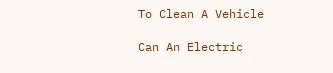To Clean A Vehicle

Can An Electric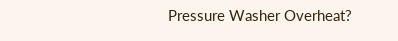Pressure Washer Overheat?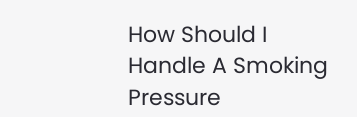How Should I Handle A Smoking Pressure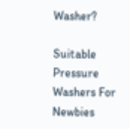Washer?

Suitable Pressure Washers For Newbies